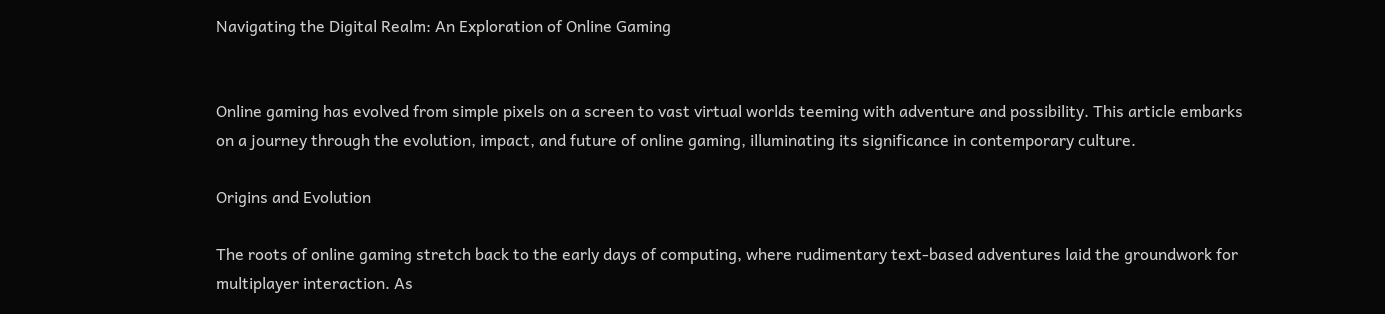Navigating the Digital Realm: An Exploration of Online Gaming


Online gaming has evolved from simple pixels on a screen to vast virtual worlds teeming with adventure and possibility. This article embarks on a journey through the evolution, impact, and future of online gaming, illuminating its significance in contemporary culture.

Origins and Evolution

The roots of online gaming stretch back to the early days of computing, where rudimentary text-based adventures laid the groundwork for multiplayer interaction. As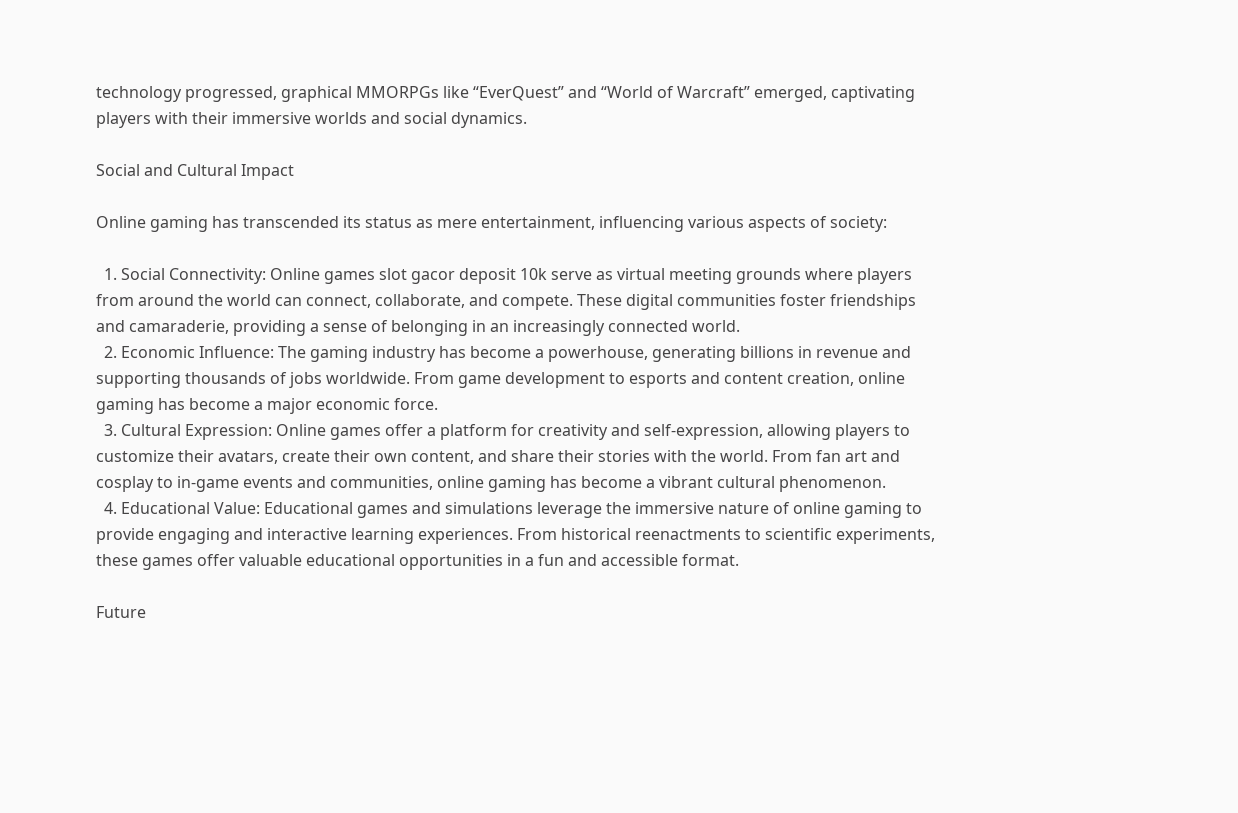technology progressed, graphical MMORPGs like “EverQuest” and “World of Warcraft” emerged, captivating players with their immersive worlds and social dynamics.

Social and Cultural Impact

Online gaming has transcended its status as mere entertainment, influencing various aspects of society:

  1. Social Connectivity: Online games slot gacor deposit 10k serve as virtual meeting grounds where players from around the world can connect, collaborate, and compete. These digital communities foster friendships and camaraderie, providing a sense of belonging in an increasingly connected world.
  2. Economic Influence: The gaming industry has become a powerhouse, generating billions in revenue and supporting thousands of jobs worldwide. From game development to esports and content creation, online gaming has become a major economic force.
  3. Cultural Expression: Online games offer a platform for creativity and self-expression, allowing players to customize their avatars, create their own content, and share their stories with the world. From fan art and cosplay to in-game events and communities, online gaming has become a vibrant cultural phenomenon.
  4. Educational Value: Educational games and simulations leverage the immersive nature of online gaming to provide engaging and interactive learning experiences. From historical reenactments to scientific experiments, these games offer valuable educational opportunities in a fun and accessible format.

Future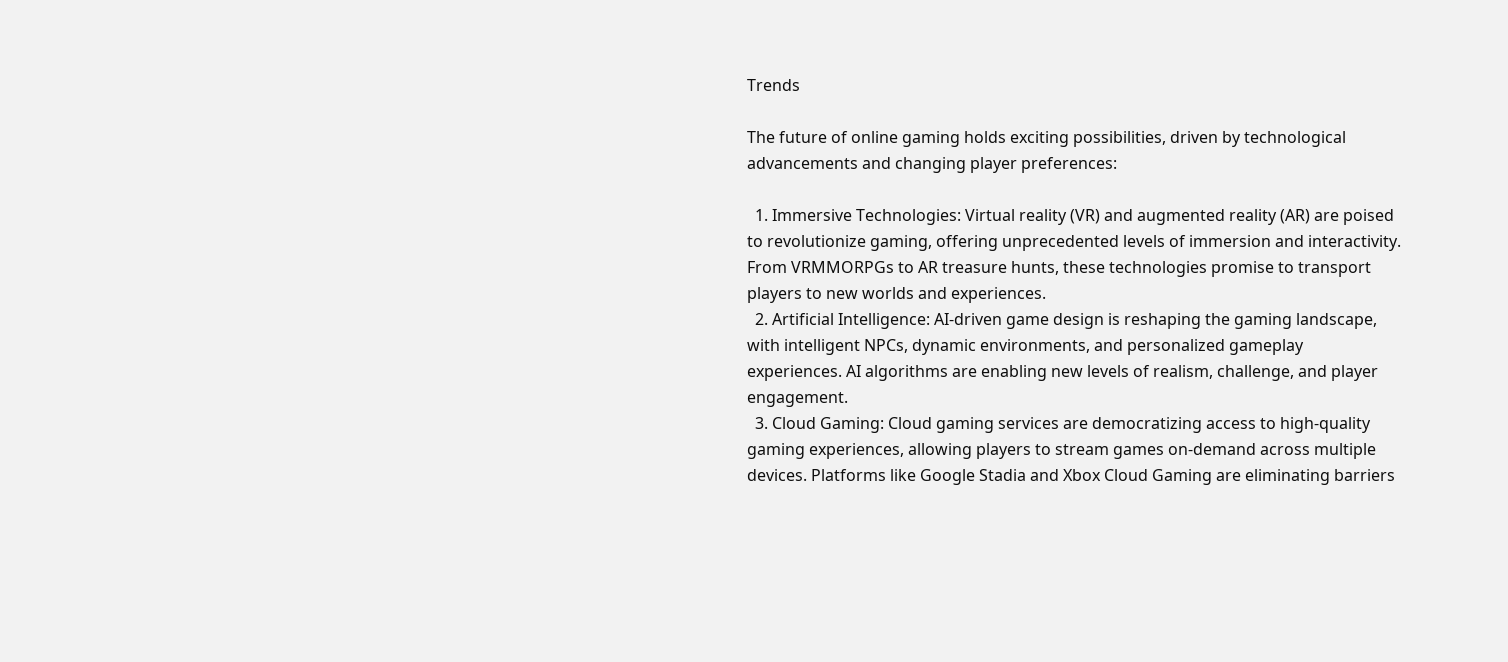Trends

The future of online gaming holds exciting possibilities, driven by technological advancements and changing player preferences:

  1. Immersive Technologies: Virtual reality (VR) and augmented reality (AR) are poised to revolutionize gaming, offering unprecedented levels of immersion and interactivity. From VRMMORPGs to AR treasure hunts, these technologies promise to transport players to new worlds and experiences.
  2. Artificial Intelligence: AI-driven game design is reshaping the gaming landscape, with intelligent NPCs, dynamic environments, and personalized gameplay experiences. AI algorithms are enabling new levels of realism, challenge, and player engagement.
  3. Cloud Gaming: Cloud gaming services are democratizing access to high-quality gaming experiences, allowing players to stream games on-demand across multiple devices. Platforms like Google Stadia and Xbox Cloud Gaming are eliminating barriers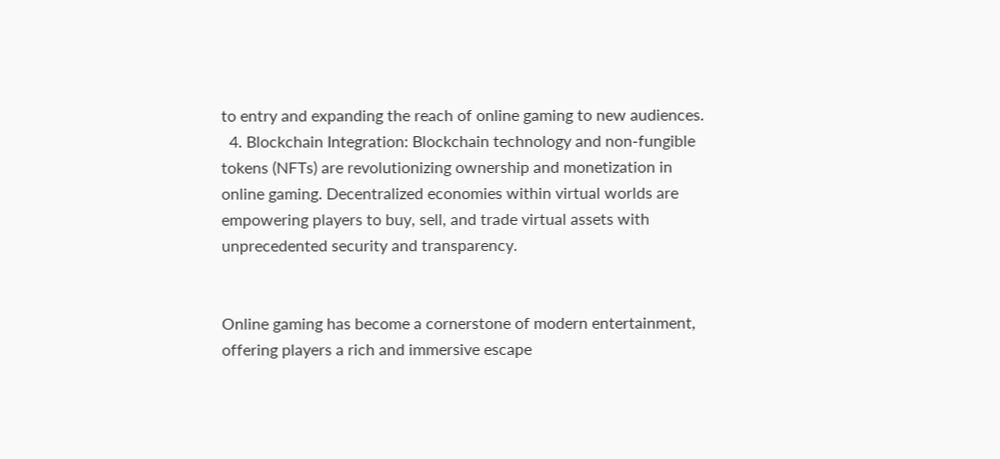to entry and expanding the reach of online gaming to new audiences.
  4. Blockchain Integration: Blockchain technology and non-fungible tokens (NFTs) are revolutionizing ownership and monetization in online gaming. Decentralized economies within virtual worlds are empowering players to buy, sell, and trade virtual assets with unprecedented security and transparency.


Online gaming has become a cornerstone of modern entertainment, offering players a rich and immersive escape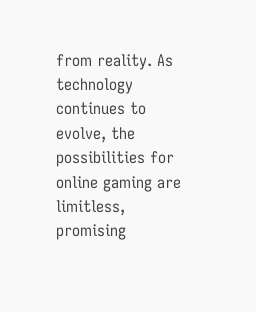from reality. As technology continues to evolve, the possibilities for online gaming are limitless, promising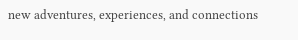new adventures, experiences, and connections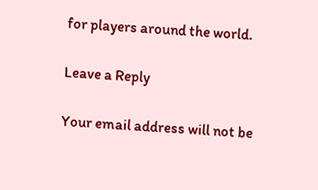for players around the world.

Leave a Reply

Your email address will not be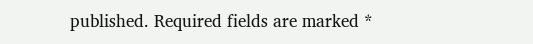published. Required fields are marked *